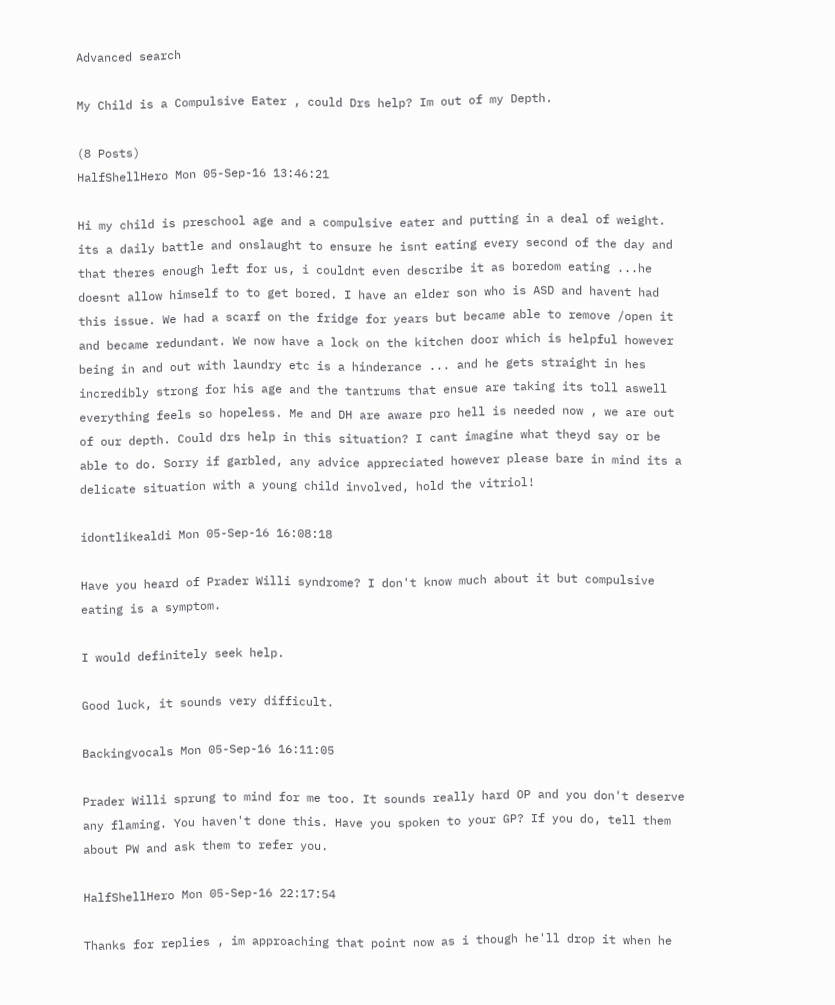Advanced search

My Child is a Compulsive Eater , could Drs help? Im out of my Depth.

(8 Posts)
HalfShellHero Mon 05-Sep-16 13:46:21

Hi my child is preschool age and a compulsive eater and putting in a deal of weight. its a daily battle and onslaught to ensure he isnt eating every second of the day and that theres enough left for us, i couldnt even describe it as boredom eating ...he doesnt allow himself to to get bored. I have an elder son who is ASD and havent had this issue. We had a scarf on the fridge for years but became able to remove /open it and became redundant. We now have a lock on the kitchen door which is helpful however being in and out with laundry etc is a hinderance ... and he gets straight in hes incredibly strong for his age and the tantrums that ensue are taking its toll aswell everything feels so hopeless. Me and DH are aware pro hell is needed now , we are out of our depth. Could drs help in this situation? I cant imagine what theyd say or be able to do. Sorry if garbled, any advice appreciated however please bare in mind its a delicate situation with a young child involved, hold the vitriol!

idontlikealdi Mon 05-Sep-16 16:08:18

Have you heard of Prader Willi syndrome? I don't know much about it but compulsive eating is a symptom.

I would definitely seek help.

Good luck, it sounds very difficult.

Backingvocals Mon 05-Sep-16 16:11:05

Prader Willi sprung to mind for me too. It sounds really hard OP and you don't deserve any flaming. You haven't done this. Have you spoken to your GP? If you do, tell them about PW and ask them to refer you.

HalfShellHero Mon 05-Sep-16 22:17:54

Thanks for replies , im approaching that point now as i though he'll drop it when he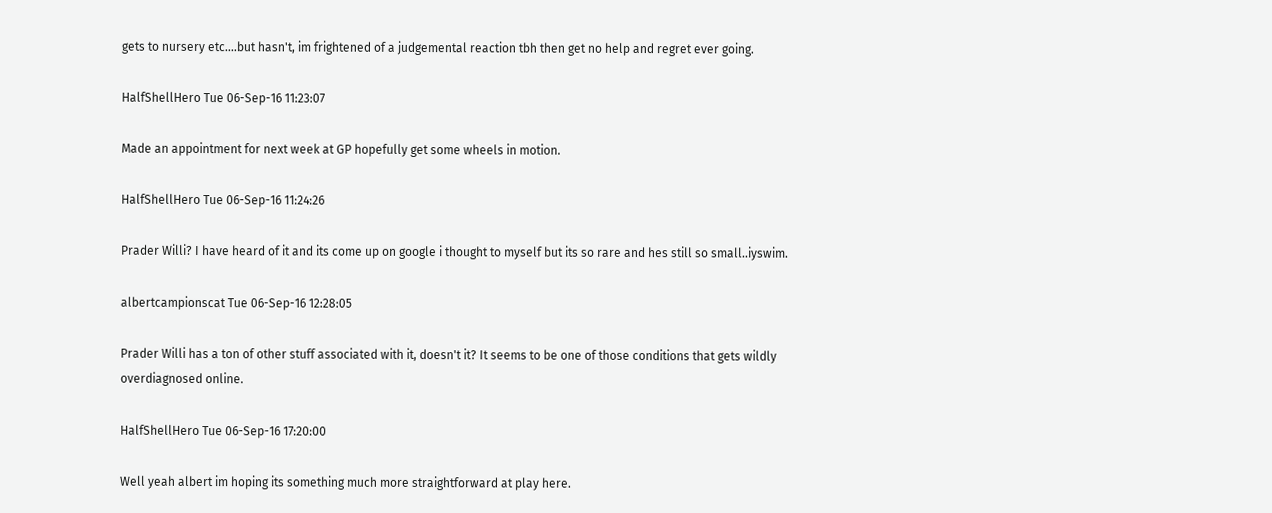gets to nursery etc....but hasn't, im frightened of a judgemental reaction tbh then get no help and regret ever going.

HalfShellHero Tue 06-Sep-16 11:23:07

Made an appointment for next week at GP hopefully get some wheels in motion.

HalfShellHero Tue 06-Sep-16 11:24:26

Prader Willi? I have heard of it and its come up on google i thought to myself but its so rare and hes still so small..iyswim.

albertcampionscat Tue 06-Sep-16 12:28:05

Prader Willi has a ton of other stuff associated with it, doesn't it? It seems to be one of those conditions that gets wildly overdiagnosed online.

HalfShellHero Tue 06-Sep-16 17:20:00

Well yeah albert im hoping its something much more straightforward at play here.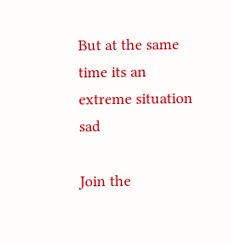But at the same time its an extreme situation sad

Join the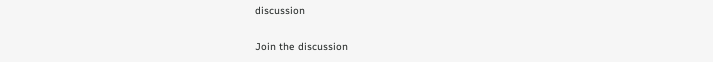discussion

Join the discussion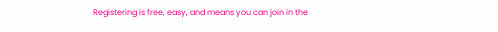Registering is free, easy, and means you can join in the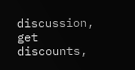discussion, get discounts,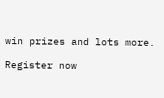win prizes and lots more.

Register now